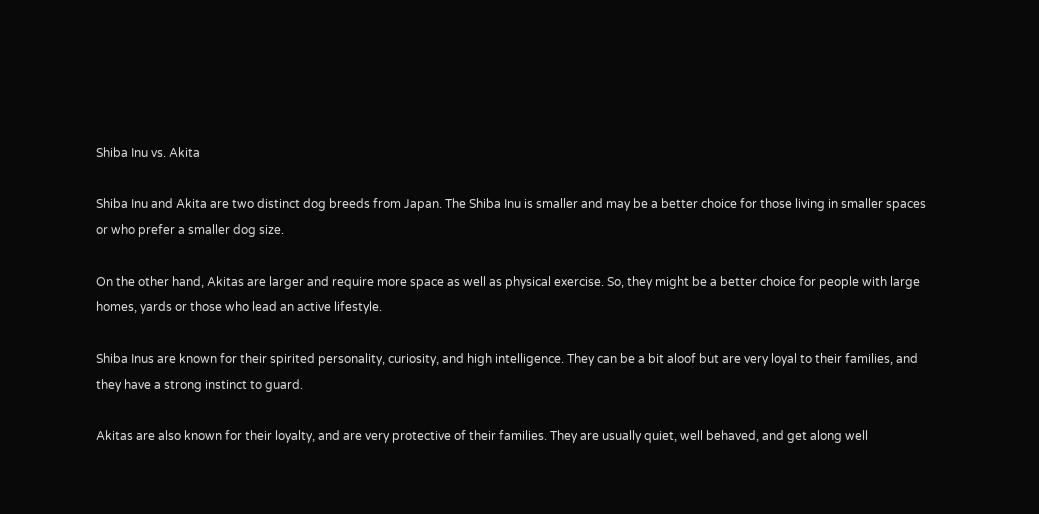Shiba Inu vs. Akita

Shiba Inu and Akita are two distinct dog breeds from Japan. The Shiba Inu is smaller and may be a better choice for those living in smaller spaces or who prefer a smaller dog size.

On the other hand, Akitas are larger and require more space as well as physical exercise. So, they might be a better choice for people with large homes, yards or those who lead an active lifestyle.

Shiba Inus are known for their spirited personality, curiosity, and high intelligence. They can be a bit aloof but are very loyal to their families, and they have a strong instinct to guard.

Akitas are also known for their loyalty, and are very protective of their families. They are usually quiet, well behaved, and get along well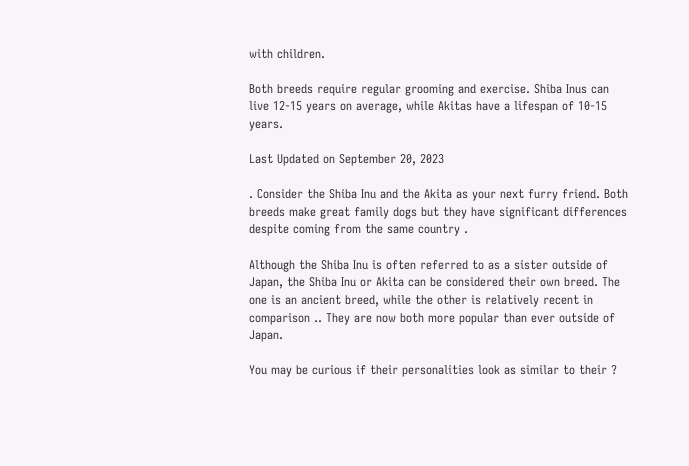with children.

Both breeds require regular grooming and exercise. Shiba Inus can live 12-15 years on average, while Akitas have a lifespan of 10-15 years.

Last Updated on September 20, 2023

. Consider the Shiba Inu and the Akita as your next furry friend. Both breeds make great family dogs but they have significant differences despite coming from the same country .

Although the Shiba Inu is often referred to as a sister outside of Japan, the Shiba Inu or Akita can be considered their own breed. The one is an ancient breed, while the other is relatively recent in comparison .. They are now both more popular than ever outside of Japan.

You may be curious if their personalities look as similar to their ?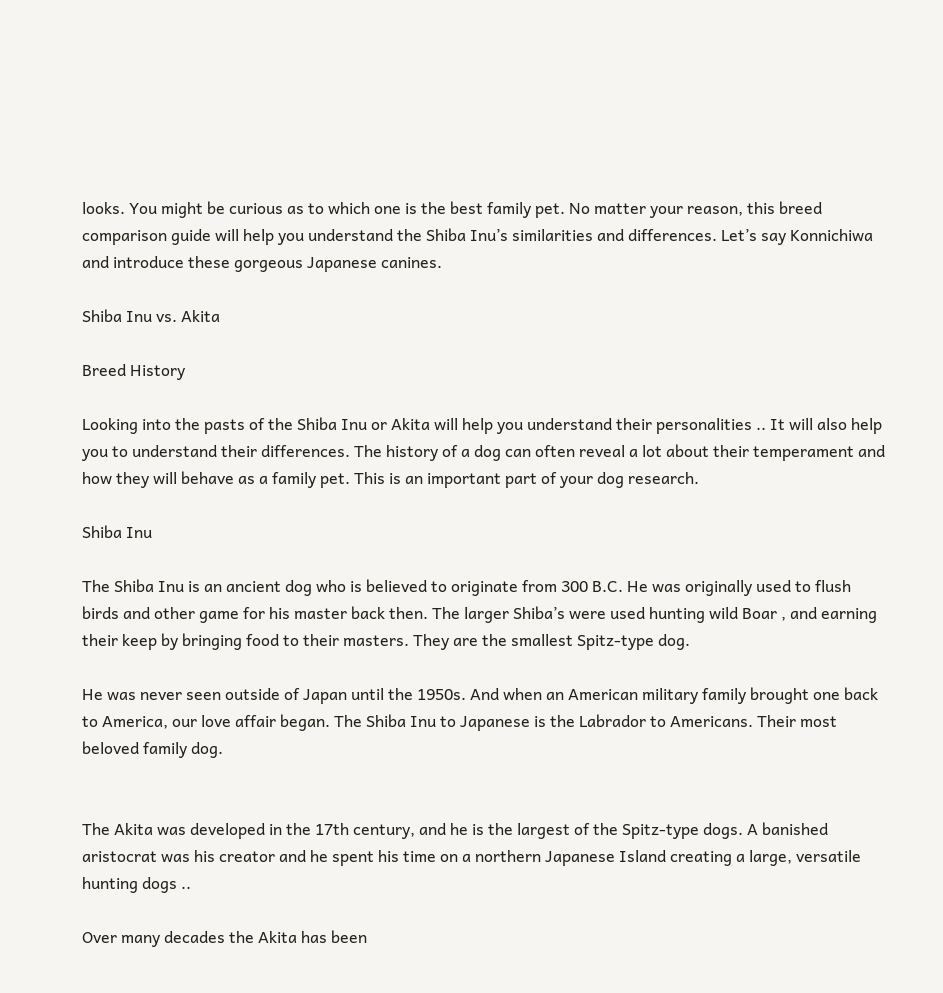looks. You might be curious as to which one is the best family pet. No matter your reason, this breed comparison guide will help you understand the Shiba Inu’s similarities and differences. Let’s say Konnichiwa and introduce these gorgeous Japanese canines.

Shiba Inu vs. Akita

Breed History

Looking into the pasts of the Shiba Inu or Akita will help you understand their personalities .. It will also help you to understand their differences. The history of a dog can often reveal a lot about their temperament and how they will behave as a family pet. This is an important part of your dog research.

Shiba Inu

The Shiba Inu is an ancient dog who is believed to originate from 300 B.C. He was originally used to flush birds and other game for his master back then. The larger Shiba’s were used hunting wild Boar , and earning their keep by bringing food to their masters. They are the smallest Spitz-type dog.

He was never seen outside of Japan until the 1950s. And when an American military family brought one back to America, our love affair began. The Shiba Inu to Japanese is the Labrador to Americans. Their most beloved family dog.


The Akita was developed in the 17th century, and he is the largest of the Spitz-type dogs. A banished aristocrat was his creator and he spent his time on a northern Japanese Island creating a large, versatile hunting dogs ..

Over many decades the Akita has been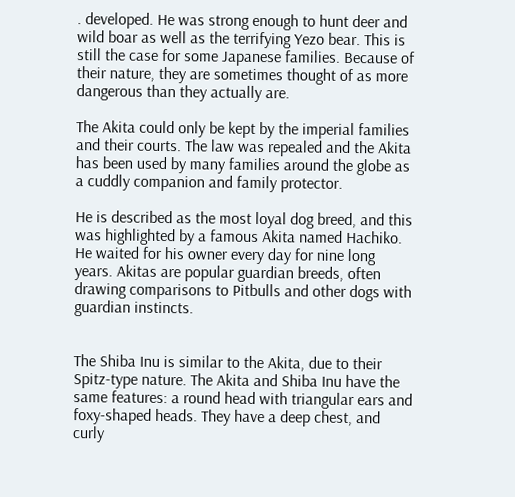. developed. He was strong enough to hunt deer and wild boar as well as the terrifying Yezo bear. This is still the case for some Japanese families. Because of their nature, they are sometimes thought of as more dangerous than they actually are.

The Akita could only be kept by the imperial families and their courts. The law was repealed and the Akita has been used by many families around the globe as a cuddly companion and family protector.

He is described as the most loyal dog breed, and this was highlighted by a famous Akita named Hachiko. He waited for his owner every day for nine long years. Akitas are popular guardian breeds, often drawing comparisons to Pitbulls and other dogs with guardian instincts.


The Shiba Inu is similar to the Akita, due to their Spitz-type nature. The Akita and Shiba Inu have the same features: a round head with triangular ears and foxy-shaped heads. They have a deep chest, and curly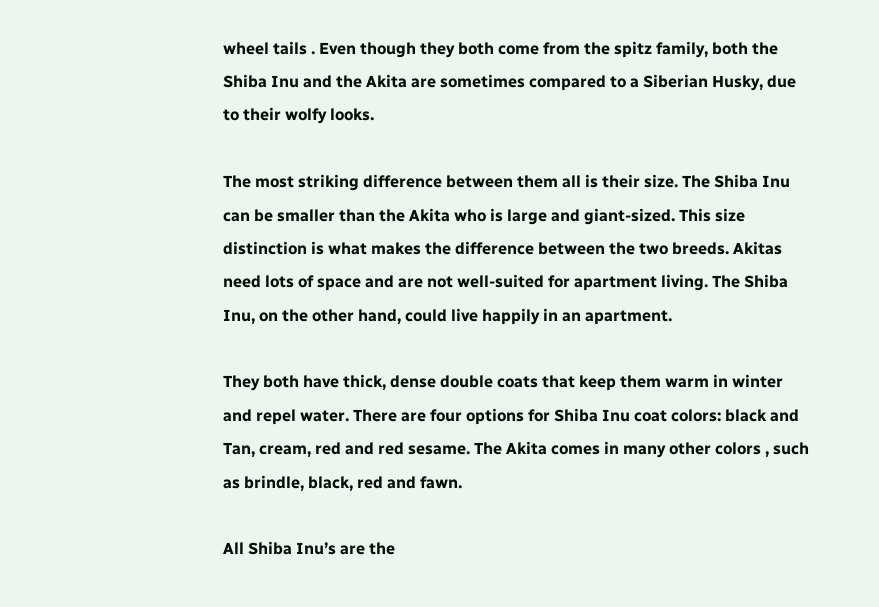wheel tails . Even though they both come from the spitz family, both the Shiba Inu and the Akita are sometimes compared to a Siberian Husky, due to their wolfy looks.

The most striking difference between them all is their size. The Shiba Inu can be smaller than the Akita who is large and giant-sized. This size distinction is what makes the difference between the two breeds. Akitas need lots of space and are not well-suited for apartment living. The Shiba Inu, on the other hand, could live happily in an apartment.

They both have thick, dense double coats that keep them warm in winter and repel water. There are four options for Shiba Inu coat colors: black and Tan, cream, red and red sesame. The Akita comes in many other colors , such as brindle, black, red and fawn.

All Shiba Inu’s are the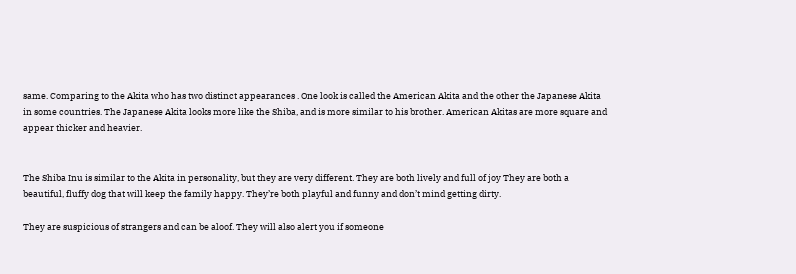same. Comparing to the Akita who has two distinct appearances . One look is called the American Akita and the other the Japanese Akita in some countries. The Japanese Akita looks more like the Shiba, and is more similar to his brother. American Akitas are more square and appear thicker and heavier.


The Shiba Inu is similar to the Akita in personality, but they are very different. They are both lively and full of joy They are both a beautiful, fluffy dog that will keep the family happy. They’re both playful and funny and don’t mind getting dirty.

They are suspicious of strangers and can be aloof. They will also alert you if someone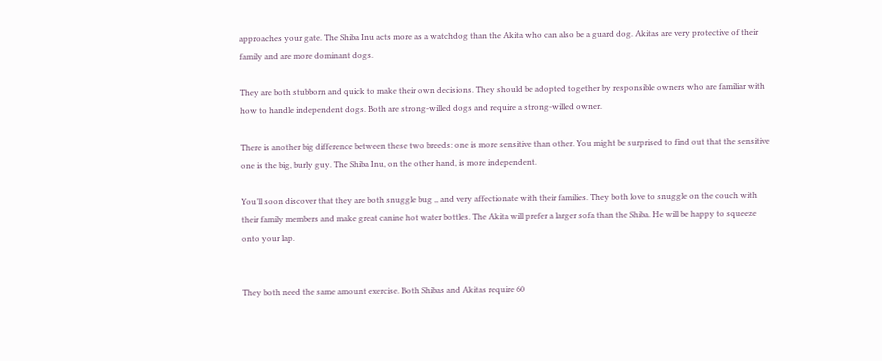approaches your gate. The Shiba Inu acts more as a watchdog than the Akita who can also be a guard dog. Akitas are very protective of their family and are more dominant dogs.

They are both stubborn and quick to make their own decisions. They should be adopted together by responsible owners who are familiar with how to handle independent dogs. Both are strong-willed dogs and require a strong-willed owner.

There is another big difference between these two breeds: one is more sensitive than other. You might be surprised to find out that the sensitive one is the big, burly guy. The Shiba Inu, on the other hand, is more independent.

You’ll soon discover that they are both snuggle bug ,, and very affectionate with their families. They both love to snuggle on the couch with their family members and make great canine hot water bottles. The Akita will prefer a larger sofa than the Shiba. He will be happy to squeeze onto your lap.


They both need the same amount exercise. Both Shibas and Akitas require 60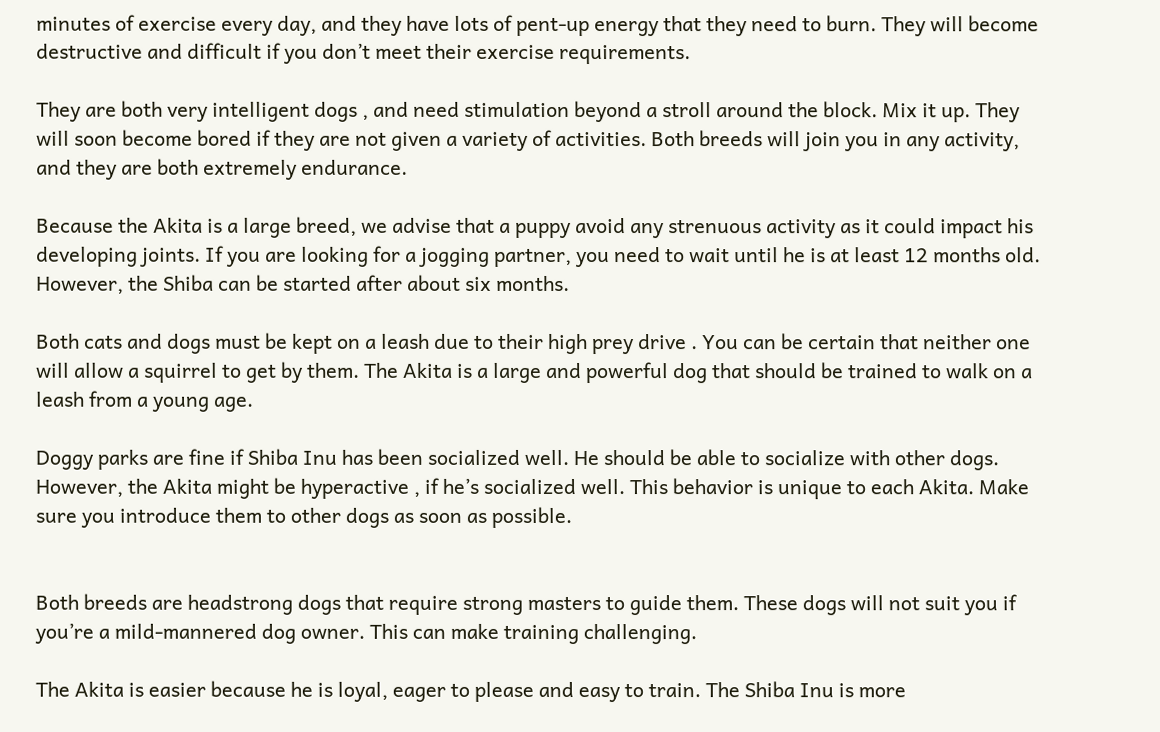minutes of exercise every day, and they have lots of pent-up energy that they need to burn. They will become destructive and difficult if you don’t meet their exercise requirements.

They are both very intelligent dogs , and need stimulation beyond a stroll around the block. Mix it up. They will soon become bored if they are not given a variety of activities. Both breeds will join you in any activity, and they are both extremely endurance.

Because the Akita is a large breed, we advise that a puppy avoid any strenuous activity as it could impact his developing joints. If you are looking for a jogging partner, you need to wait until he is at least 12 months old. However, the Shiba can be started after about six months.

Both cats and dogs must be kept on a leash due to their high prey drive . You can be certain that neither one will allow a squirrel to get by them. The Akita is a large and powerful dog that should be trained to walk on a leash from a young age.

Doggy parks are fine if Shiba Inu has been socialized well. He should be able to socialize with other dogs. However, the Akita might be hyperactive , if he’s socialized well. This behavior is unique to each Akita. Make sure you introduce them to other dogs as soon as possible.


Both breeds are headstrong dogs that require strong masters to guide them. These dogs will not suit you if you’re a mild-mannered dog owner. This can make training challenging.

The Akita is easier because he is loyal, eager to please and easy to train. The Shiba Inu is more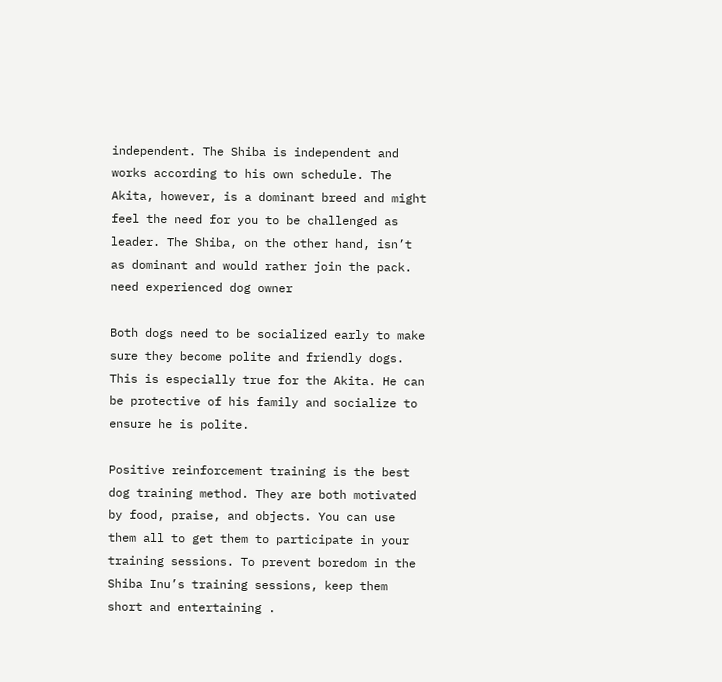independent. The Shiba is independent and works according to his own schedule. The Akita, however, is a dominant breed and might feel the need for you to be challenged as leader. The Shiba, on the other hand, isn’t as dominant and would rather join the pack. need experienced dog owner

Both dogs need to be socialized early to make sure they become polite and friendly dogs. This is especially true for the Akita. He can be protective of his family and socialize to ensure he is polite.

Positive reinforcement training is the best dog training method. They are both motivated by food, praise, and objects. You can use them all to get them to participate in your training sessions. To prevent boredom in the Shiba Inu’s training sessions, keep them short and entertaining .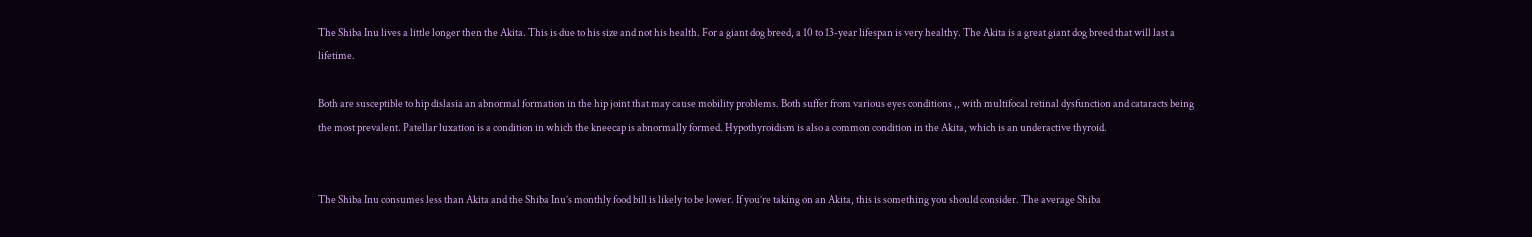The Shiba Inu lives a little longer then the Akita. This is due to his size and not his health. For a giant dog breed, a 10 to 13-year lifespan is very healthy. The Akita is a great giant dog breed that will last a lifetime.

Both are susceptible to hip dislasia an abnormal formation in the hip joint that may cause mobility problems. Both suffer from various eyes conditions ,, with multifocal retinal dysfunction and cataracts being the most prevalent. Patellar luxation is a condition in which the kneecap is abnormally formed. Hypothyroidism is also a common condition in the Akita, which is an underactive thyroid.


The Shiba Inu consumes less than Akita and the Shiba Inu’s monthly food bill is likely to be lower. If you’re taking on an Akita, this is something you should consider. The average Shiba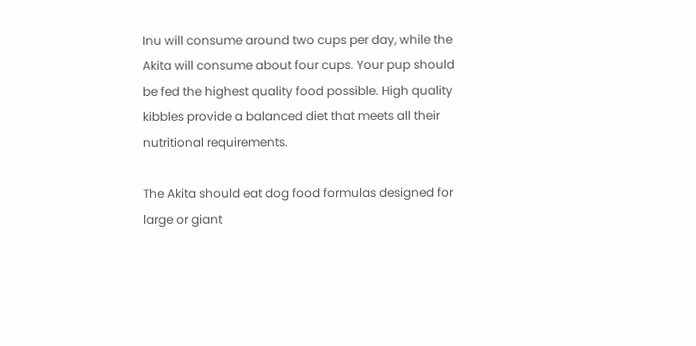Inu will consume around two cups per day, while the Akita will consume about four cups. Your pup should be fed the highest quality food possible. High quality kibbles provide a balanced diet that meets all their nutritional requirements.

The Akita should eat dog food formulas designed for large or giant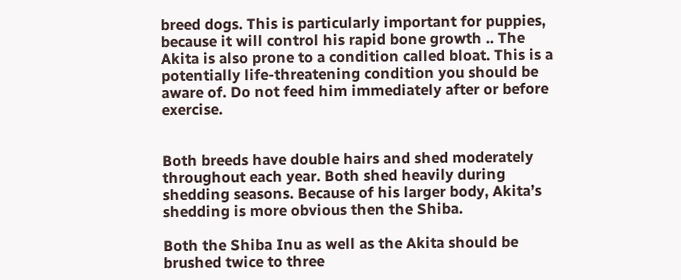breed dogs. This is particularly important for puppies, because it will control his rapid bone growth .. The Akita is also prone to a condition called bloat. This is a potentially life-threatening condition you should be aware of. Do not feed him immediately after or before exercise.


Both breeds have double hairs and shed moderately throughout each year. Both shed heavily during shedding seasons. Because of his larger body, Akita’s shedding is more obvious then the Shiba.

Both the Shiba Inu as well as the Akita should be brushed twice to three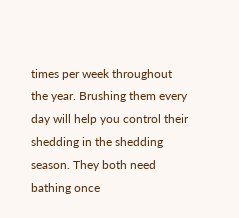times per week throughout the year. Brushing them every day will help you control their shedding in the shedding season. They both need bathing once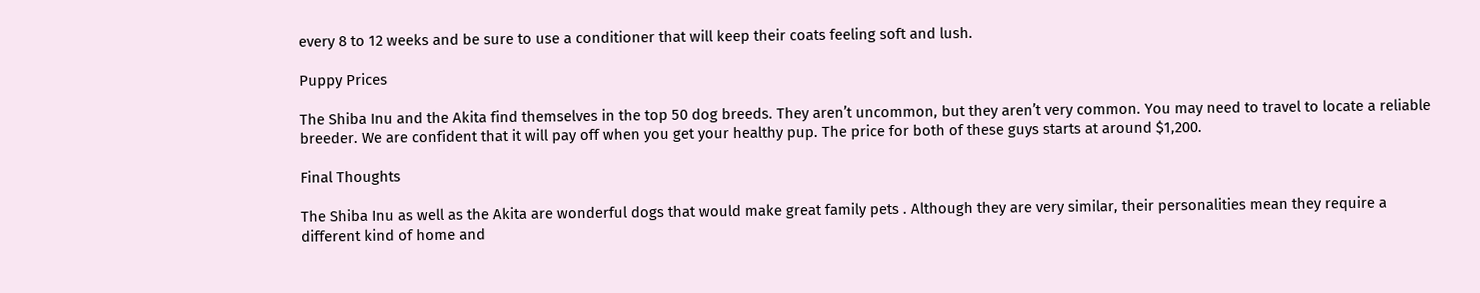every 8 to 12 weeks and be sure to use a conditioner that will keep their coats feeling soft and lush.

Puppy Prices

The Shiba Inu and the Akita find themselves in the top 50 dog breeds. They aren’t uncommon, but they aren’t very common. You may need to travel to locate a reliable breeder. We are confident that it will pay off when you get your healthy pup. The price for both of these guys starts at around $1,200.

Final Thoughts

The Shiba Inu as well as the Akita are wonderful dogs that would make great family pets . Although they are very similar, their personalities mean they require a different kind of home and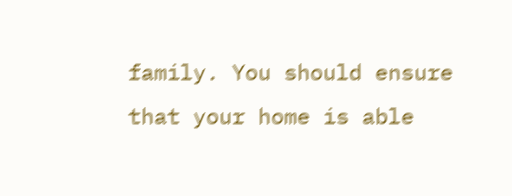family. You should ensure that your home is able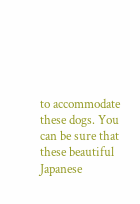to accommodate these dogs. You can be sure that these beautiful Japanese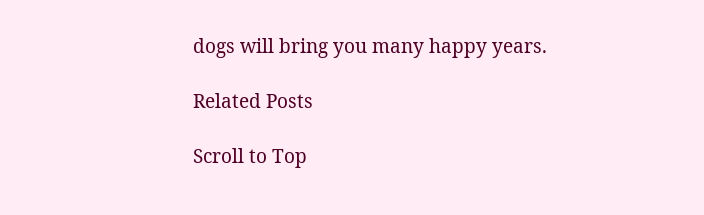dogs will bring you many happy years.

Related Posts

Scroll to Top